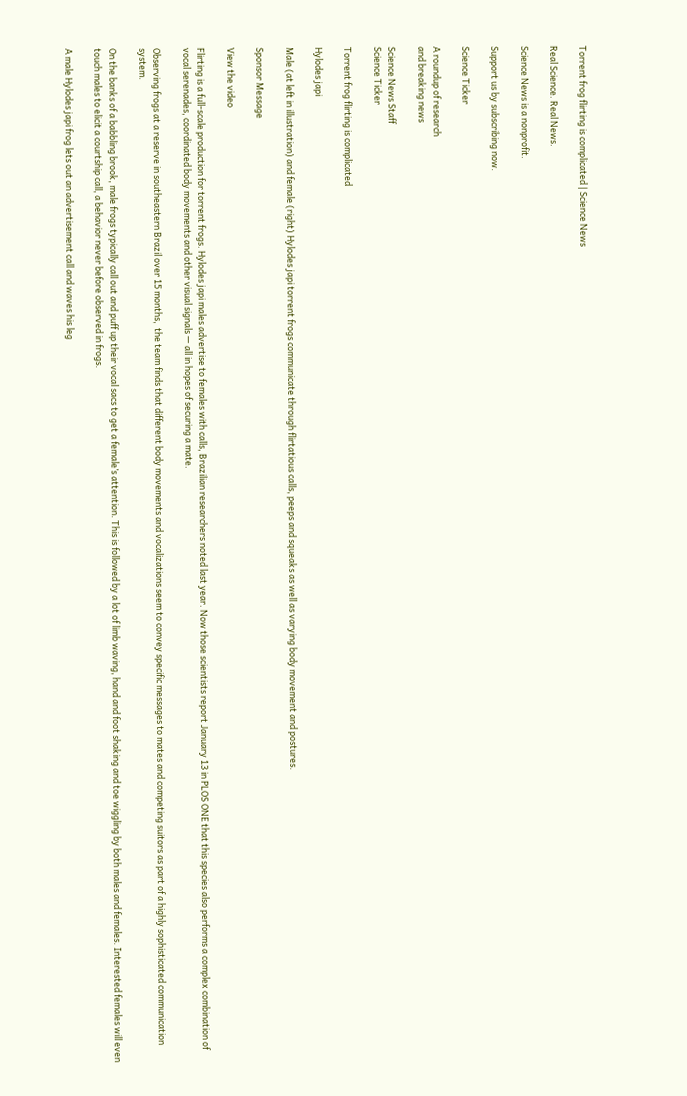Torrent frog flirting is complicated | Science News

Real Science. Real News.

Science News is a nonprofit.

Support us by subscribing now.

Science Ticker

A roundup of research
and breaking news

Science News Staff
Science Ticker

Torrent frog flirting is complicated

Hylodes japi

Male (at left in illustration) and female (right) Hylodes japi torrent frogs communicate through flirtatious calls, peeps and squeaks as well as varying body movement and postures.

Sponsor Message

View the video

Flirting is a full-scale production for torrent frogs. Hylodes japi males advertise to females with calls, Brazilian researchers noted last year. Now those scientists report January 13 in PLOS ONE that this species also performs a complex combination of vocal serenades, coordinated body movements and other visual signals — all in hopes of securing a mate.

Observing frogs at a reserve in southeastern Brazil over 15 months,  the team finds that different body movements and vocalizations seem to convey specific messages to mates and competing suitors as part of a highly sophisticated communication system.

On the banks of a babbling brook, male frogs typically call out and puff up their vocal sacs to get a female’s attention. This is followed by a lot of limb waving, hand and foot shaking and toe wiggling by both males and females. Interested females will even touch males to elicit a courtship call, a behavior never before observed in frogs.

A male Hylodes japi frog lets out an advertisement call and waves his leg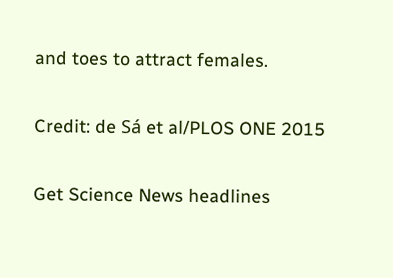and toes to attract females.

Credit: de Sá et al/PLOS ONE 2015

Get Science News headlines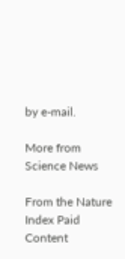by e-mail.

More from Science News

From the Nature Index Paid Content